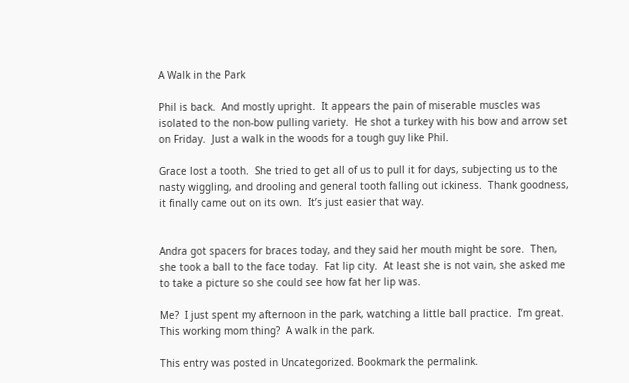A Walk in the Park

Phil is back.  And mostly upright.  It appears the pain of miserable muscles was isolated to the non-bow pulling variety.  He shot a turkey with his bow and arrow set on Friday.  Just a walk in the woods for a tough guy like Phil.

Grace lost a tooth.  She tried to get all of us to pull it for days, subjecting us to the nasty wiggling, and drooling and general tooth falling out ickiness.  Thank goodness, it finally came out on its own.  It’s just easier that way.


Andra got spacers for braces today, and they said her mouth might be sore.  Then, she took a ball to the face today.  Fat lip city.  At least she is not vain, she asked me to take a picture so she could see how fat her lip was.

Me?  I just spent my afternoon in the park, watching a little ball practice.  I’m great.  This working mom thing?  A walk in the park.

This entry was posted in Uncategorized. Bookmark the permalink.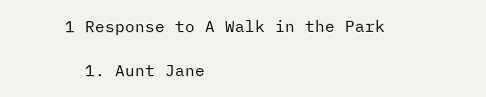1 Response to A Walk in the Park

  1. Aunt Jane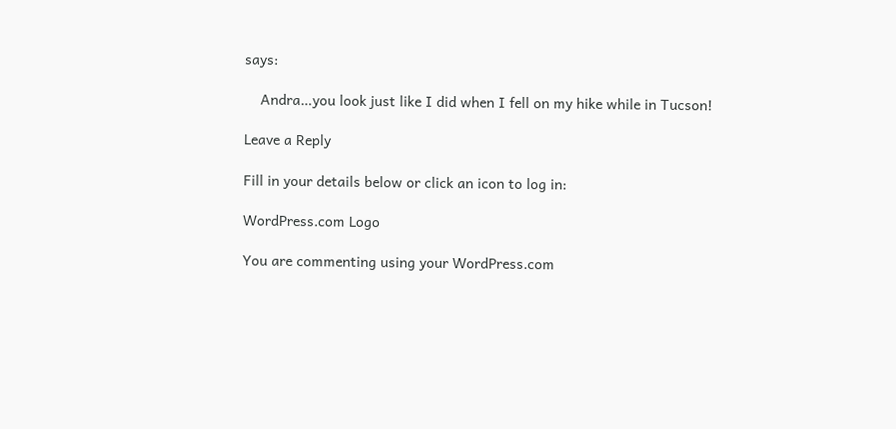says:

    Andra…you look just like I did when I fell on my hike while in Tucson!

Leave a Reply

Fill in your details below or click an icon to log in:

WordPress.com Logo

You are commenting using your WordPress.com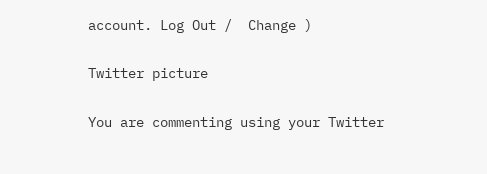account. Log Out /  Change )

Twitter picture

You are commenting using your Twitter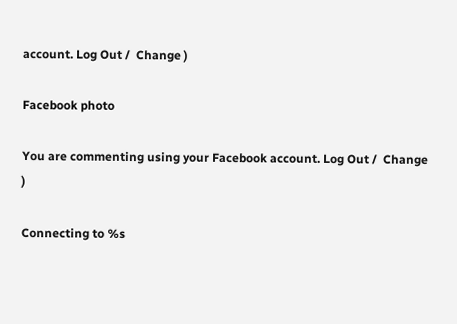account. Log Out /  Change )

Facebook photo

You are commenting using your Facebook account. Log Out /  Change )

Connecting to %s